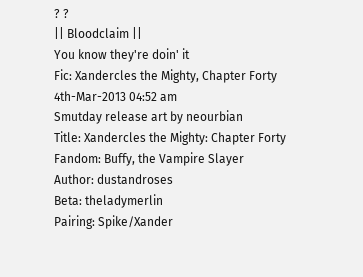? ?
|| Bloodclaim ||
You know they're doin' it
Fic: Xandercles the Mighty, Chapter Forty
4th-Mar-2013 04:52 am
Smutday release art by neourbian
Title: Xandercles the Mighty: Chapter Forty
Fandom: Buffy, the Vampire Slayer
Author: dustandroses
Beta: theladymerlin
Pairing: Spike/Xander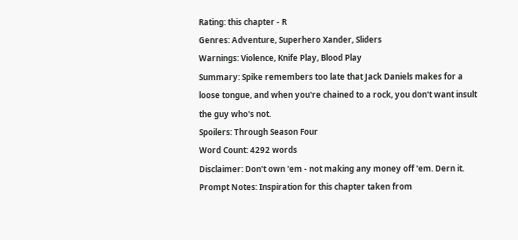Rating: this chapter - R
Genres: Adventure, Superhero Xander, Sliders
Warnings: Violence, Knife Play, Blood Play
Summary: Spike remembers too late that Jack Daniels makes for a loose tongue, and when you're chained to a rock, you don't want insult the guy who's not.
Spoilers: Through Season Four
Word Count: 4292 words
Disclaimer: Don't own 'em - not making any money off 'em. Dern it.
Prompt Notes: Inspiration for this chapter taken from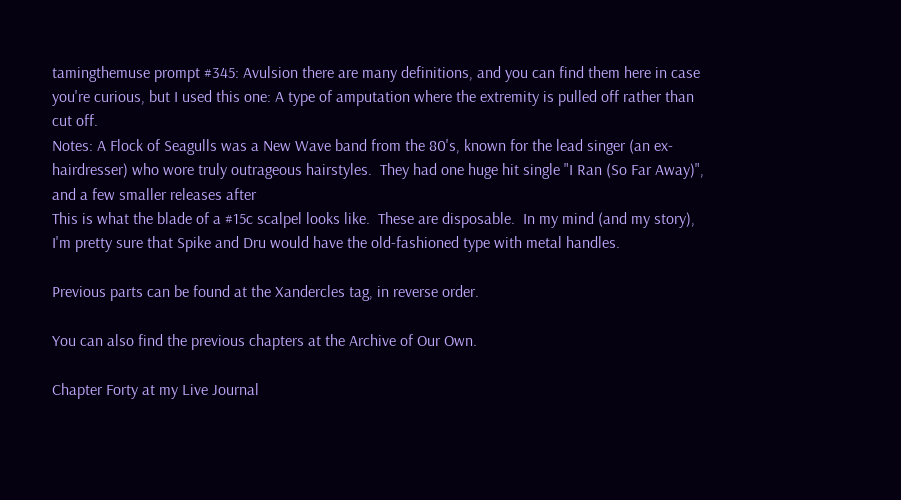tamingthemuse prompt #345: Avulsion there are many definitions, and you can find them here in case you're curious, but I used this one: A type of amputation where the extremity is pulled off rather than cut off.
Notes: A Flock of Seagulls was a New Wave band from the 80's, known for the lead singer (an ex-hairdresser) who wore truly outrageous hairstyles.  They had one huge hit single "I Ran (So Far Away)", and a few smaller releases after
This is what the blade of a #15c scalpel looks like.  These are disposable.  In my mind (and my story), I'm pretty sure that Spike and Dru would have the old-fashioned type with metal handles.

Previous parts can be found at the Xandercles tag, in reverse order.

You can also find the previous chapters at the Archive of Our Own.

Chapter Forty at my Live Journal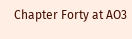Chapter Forty at AO3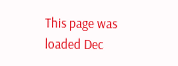This page was loaded Dec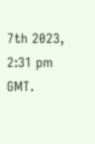7th 2023, 2:31 pm GMT.